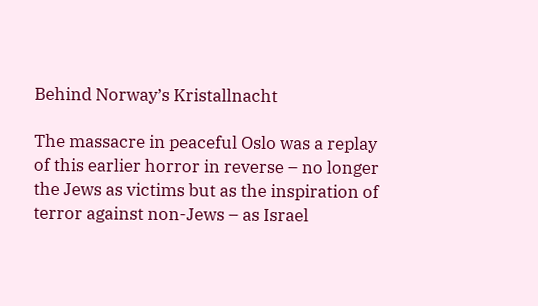Behind Norway’s Kristallnacht

The massacre in peaceful Oslo was a replay of this earlier horror in reverse – no longer the Jews as victims but as the inspiration of terror against non-Jews – as Israel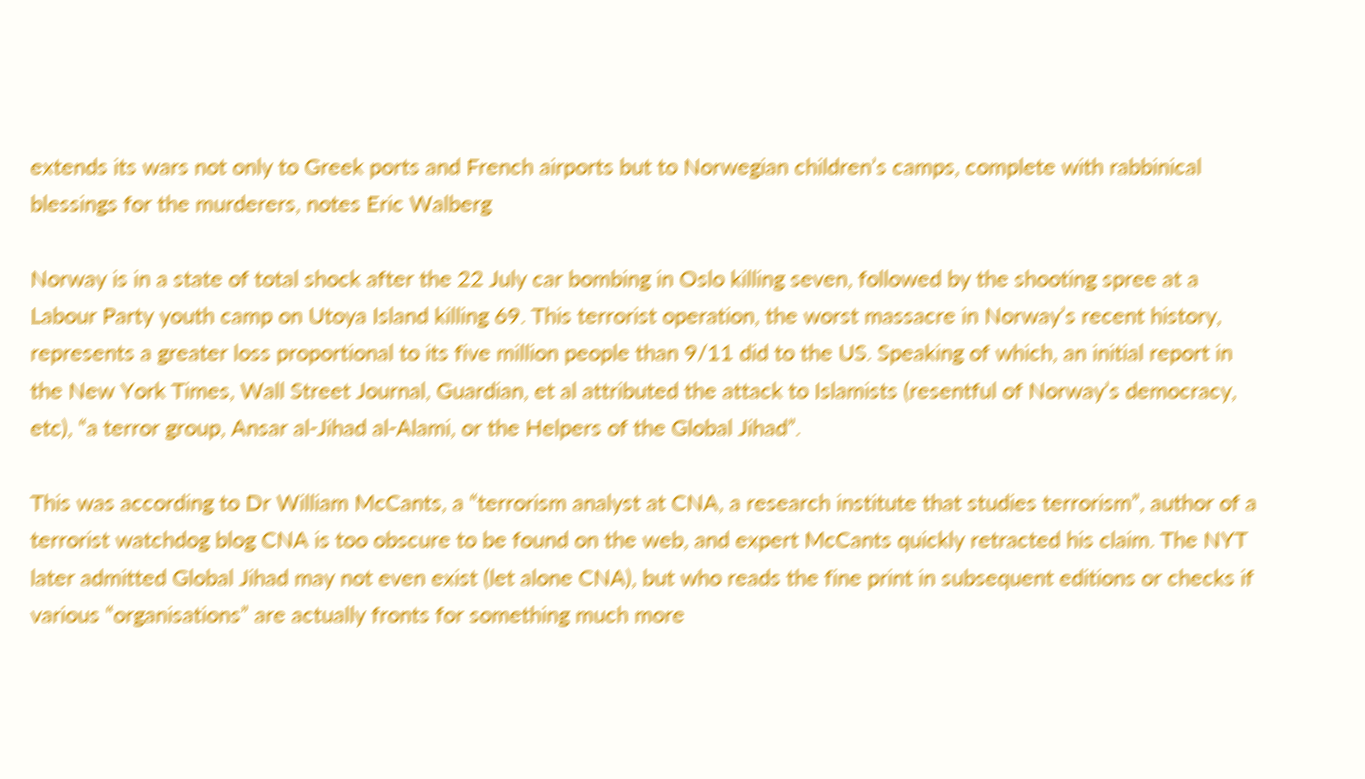extends its wars not only to Greek ports and French airports but to Norwegian children’s camps, complete with rabbinical blessings for the murderers, notes Eric Walberg

Norway is in a state of total shock after the 22 July car bombing in Oslo killing seven, followed by the shooting spree at a Labour Party youth camp on Utoya Island killing 69. This terrorist operation, the worst massacre in Norway’s recent history, represents a greater loss proportional to its five million people than 9/11 did to the US. Speaking of which, an initial report in the New York Times, Wall Street Journal, Guardian, et al attributed the attack to Islamists (resentful of Norway’s democracy, etc), “a terror group, Ansar al-Jihad al-Alami, or the Helpers of the Global Jihad”.

This was according to Dr William McCants, a “terrorism analyst at CNA, a research institute that studies terrorism”, author of a terrorist watchdog blog CNA is too obscure to be found on the web, and expert McCants quickly retracted his claim. The NYT later admitted Global Jihad may not even exist (let alone CNA), but who reads the fine print in subsequent editions or checks if various “organisations” are actually fronts for something much more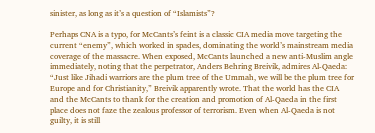sinister, as long as it’s a question of “Islamists”?

Perhaps CNA is a typo, for McCants’s feint is a classic CIA media move targeting the current “enemy”, which worked in spades, dominating the world’s mainstream media coverage of the massacre. When exposed, McCants launched a new anti-Muslim angle immediately, noting that the perpetrator, Anders Behring Breivik, admires Al-Qaeda: “Just like Jihadi warriors are the plum tree of the Ummah, we will be the plum tree for Europe and for Christianity,” Breivik apparently wrote. That the world has the CIA and the McCants to thank for the creation and promotion of Al-Qaeda in the first place does not faze the zealous professor of terrorism. Even when Al-Qaeda is not guilty, it is still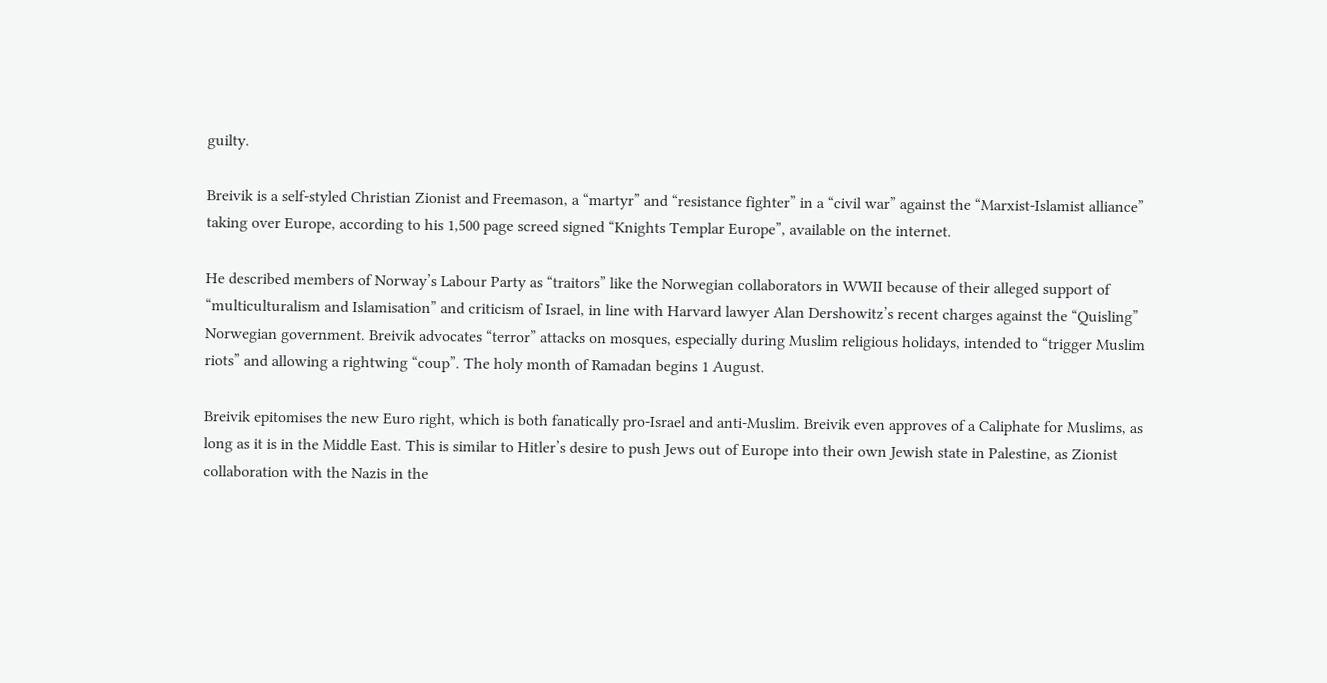guilty.

Breivik is a self-styled Christian Zionist and Freemason, a “martyr” and “resistance fighter” in a “civil war” against the “Marxist-Islamist alliance” taking over Europe, according to his 1,500 page screed signed “Knights Templar Europe”, available on the internet.

He described members of Norway’s Labour Party as “traitors” like the Norwegian collaborators in WWII because of their alleged support of “multiculturalism and Islamisation” and criticism of Israel, in line with Harvard lawyer Alan Dershowitz’s recent charges against the “Quisling” Norwegian government. Breivik advocates “terror” attacks on mosques, especially during Muslim religious holidays, intended to “trigger Muslim riots” and allowing a rightwing “coup”. The holy month of Ramadan begins 1 August.

Breivik epitomises the new Euro right, which is both fanatically pro-Israel and anti-Muslim. Breivik even approves of a Caliphate for Muslims, as long as it is in the Middle East. This is similar to Hitler’s desire to push Jews out of Europe into their own Jewish state in Palestine, as Zionist collaboration with the Nazis in the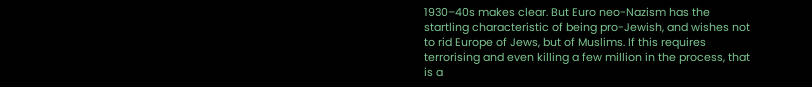1930–40s makes clear. But Euro neo-Nazism has the startling characteristic of being pro-Jewish, and wishes not to rid Europe of Jews, but of Muslims. If this requires terrorising and even killing a few million in the process, that is a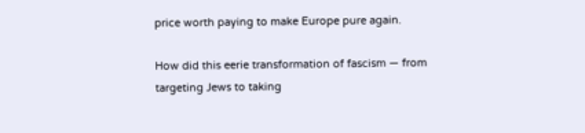price worth paying to make Europe pure again.

How did this eerie transformation of fascism — from targeting Jews to taking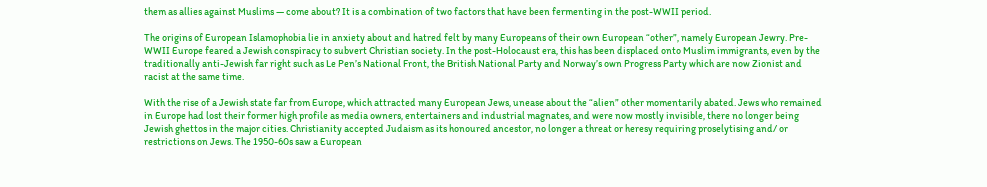them as allies against Muslims — come about? It is a combination of two factors that have been fermenting in the post-WWII period.

The origins of European Islamophobia lie in anxiety about and hatred felt by many Europeans of their own European “other”, namely European Jewry. Pre-WWII Europe feared a Jewish conspiracy to subvert Christian society. In the post-Holocaust era, this has been displaced onto Muslim immigrants, even by the traditionally anti-Jewish far right such as Le Pen’s National Front, the British National Party and Norway’s own Progress Party which are now Zionist and racist at the same time.

With the rise of a Jewish state far from Europe, which attracted many European Jews, unease about the “alien” other momentarily abated. Jews who remained in Europe had lost their former high profile as media owners, entertainers and industrial magnates, and were now mostly invisible, there no longer being Jewish ghettos in the major cities. Christianity accepted Judaism as its honoured ancestor, no longer a threat or heresy requiring proselytising and/ or restrictions on Jews. The 1950-60s saw a European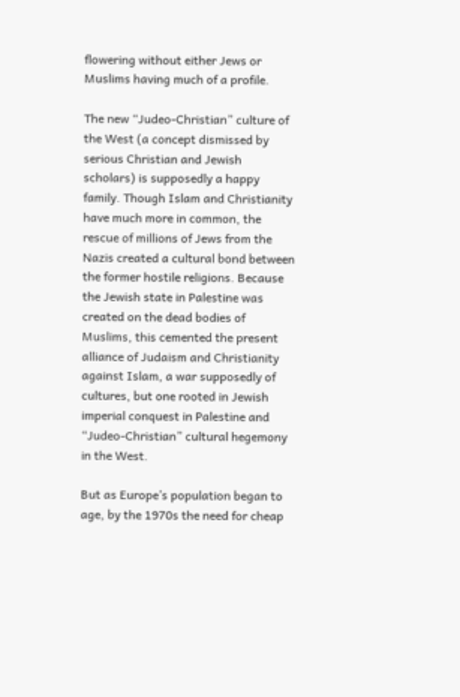flowering without either Jews or Muslims having much of a profile.

The new “Judeo-Christian” culture of the West (a concept dismissed by serious Christian and Jewish scholars) is supposedly a happy family. Though Islam and Christianity have much more in common, the rescue of millions of Jews from the Nazis created a cultural bond between the former hostile religions. Because the Jewish state in Palestine was created on the dead bodies of Muslims, this cemented the present alliance of Judaism and Christianity against Islam, a war supposedly of cultures, but one rooted in Jewish imperial conquest in Palestine and “Judeo-Christian” cultural hegemony in the West.

But as Europe’s population began to age, by the 1970s the need for cheap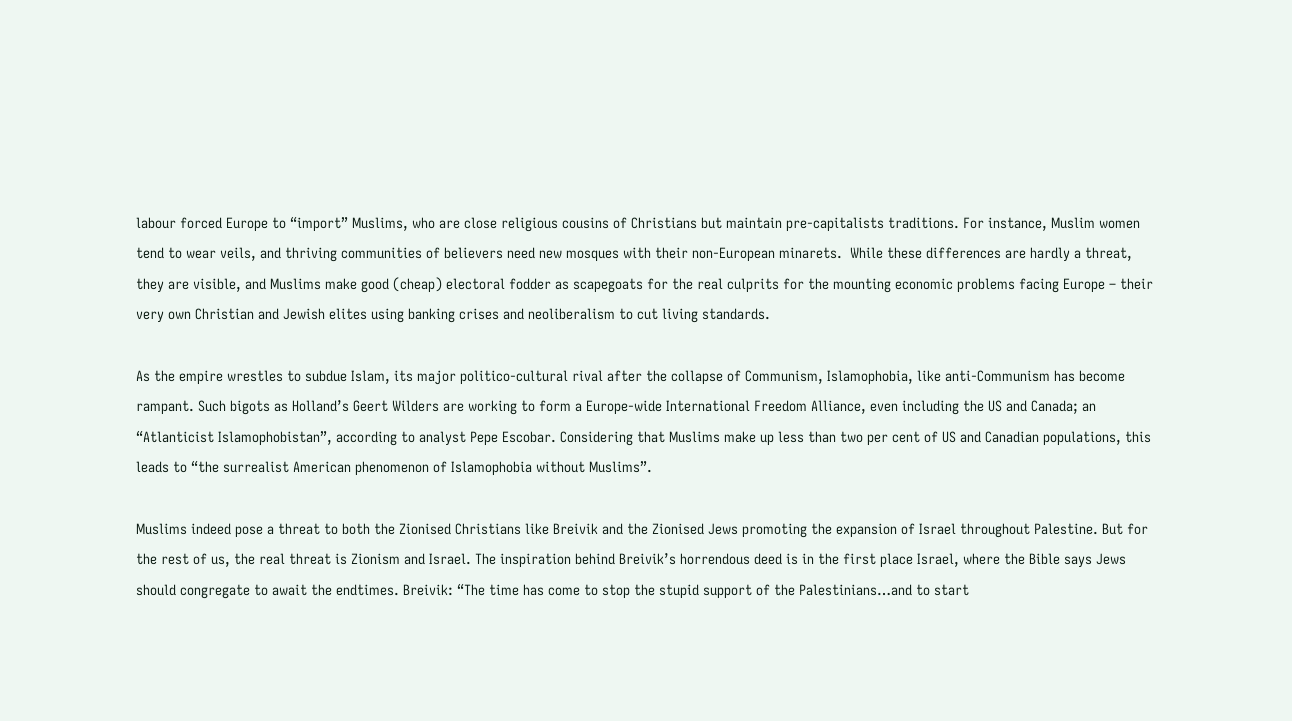labour forced Europe to “import” Muslims, who are close religious cousins of Christians but maintain pre-capitalists traditions. For instance, Muslim women tend to wear veils, and thriving communities of believers need new mosques with their non-European minarets.  While these differences are hardly a threat, they are visible, and Muslims make good (cheap) electoral fodder as scapegoats for the real culprits for the mounting economic problems facing Europe – their very own Christian and Jewish elites using banking crises and neoliberalism to cut living standards.

As the empire wrestles to subdue Islam, its major politico-cultural rival after the collapse of Communism, Islamophobia, like anti-Communism has become rampant. Such bigots as Holland’s Geert Wilders are working to form a Europe-wide International Freedom Alliance, even including the US and Canada; an “Atlanticist Islamophobistan”, according to analyst Pepe Escobar. Considering that Muslims make up less than two per cent of US and Canadian populations, this leads to “the surrealist American phenomenon of Islamophobia without Muslims”.

Muslims indeed pose a threat to both the Zionised Christians like Breivik and the Zionised Jews promoting the expansion of Israel throughout Palestine. But for the rest of us, the real threat is Zionism and Israel. The inspiration behind Breivik’s horrendous deed is in the first place Israel, where the Bible says Jews should congregate to await the endtimes. Breivik: “The time has come to stop the stupid support of the Palestinians…and to start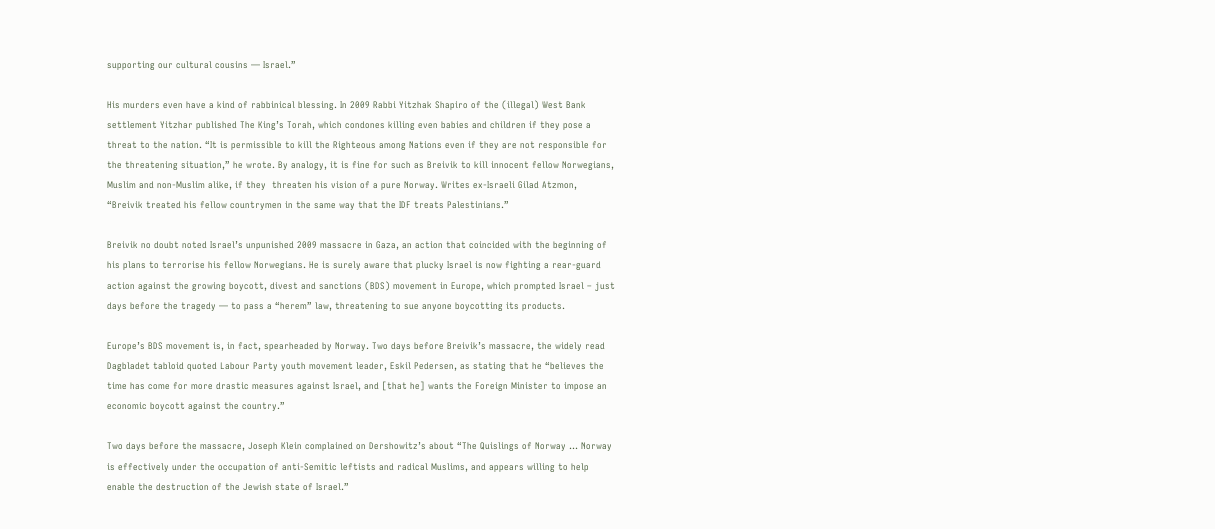supporting our cultural cousins — Israel.”

His murders even have a kind of rabbinical blessing. In 2009 Rabbi Yitzhak Shapiro of the (illegal) West Bank settlement Yitzhar published The King’s Torah, which condones killing even babies and children if they pose a threat to the nation. “It is permissible to kill the Righteous among Nations even if they are not responsible for the threatening situation,” he wrote. By analogy, it is fine for such as Breivik to kill innocent fellow Norwegians, Muslim and non-Muslim alike, if they  threaten his vision of a pure Norway. Writes ex-Israeli Gilad Atzmon, “Breivik treated his fellow countrymen in the same way that the IDF treats Palestinians.”

Breivik no doubt noted Israel’s unpunished 2009 massacre in Gaza, an action that coincided with the beginning of his plans to terrorise his fellow Norwegians. He is surely aware that plucky Israel is now fighting a rear-guard action against the growing boycott, divest and sanctions (BDS) movement in Europe, which prompted Israel – just days before the tragedy — to pass a “herem” law, threatening to sue anyone boycotting its products.

Europe’s BDS movement is, in fact, spearheaded by Norway. Two days before Breivik’s massacre, the widely read Dagbladet tabloid quoted Labour Party youth movement leader, Eskil Pedersen, as stating that he “believes the time has come for more drastic measures against Israel, and [that he] wants the Foreign Minister to impose an economic boycott against the country.”

Two days before the massacre, Joseph Klein complained on Dershowitz’s about “The Quislings of Norway … Norway is effectively under the occupation of anti-Semitic leftists and radical Muslims, and appears willing to help enable the destruction of the Jewish state of Israel.”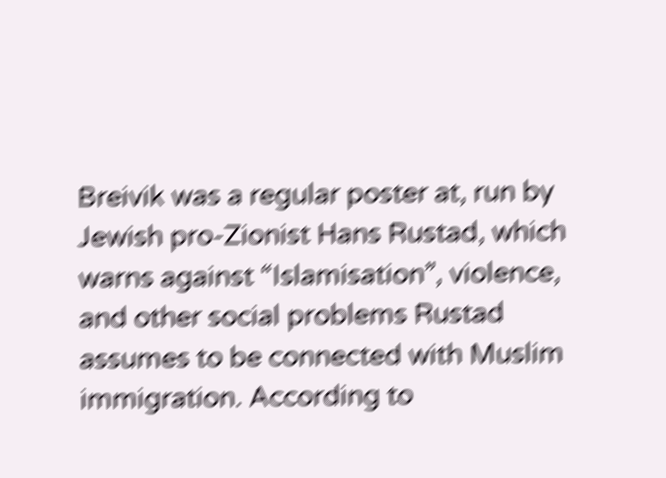Breivik was a regular poster at, run by Jewish pro-Zionist Hans Rustad, which warns against “Islamisation”, violence, and other social problems Rustad assumes to be connected with Muslim immigration. According to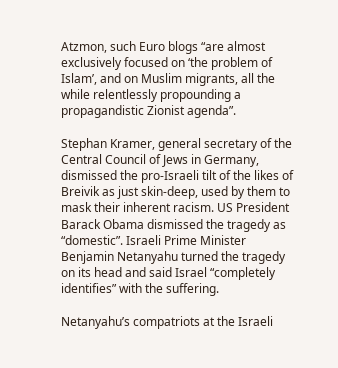Atzmon, such Euro blogs “are almost exclusively focused on ‘the problem of Islam’, and on Muslim migrants, all the while relentlessly propounding a propagandistic Zionist agenda”.

Stephan Kramer, general secretary of the Central Council of Jews in Germany, dismissed the pro-Israeli tilt of the likes of Breivik as just skin-deep, used by them to mask their inherent racism. US President Barack Obama dismissed the tragedy as “domestic”. Israeli Prime Minister Benjamin Netanyahu turned the tragedy on its head and said Israel “completely identifies” with the suffering.

Netanyahu’s compatriots at the Israeli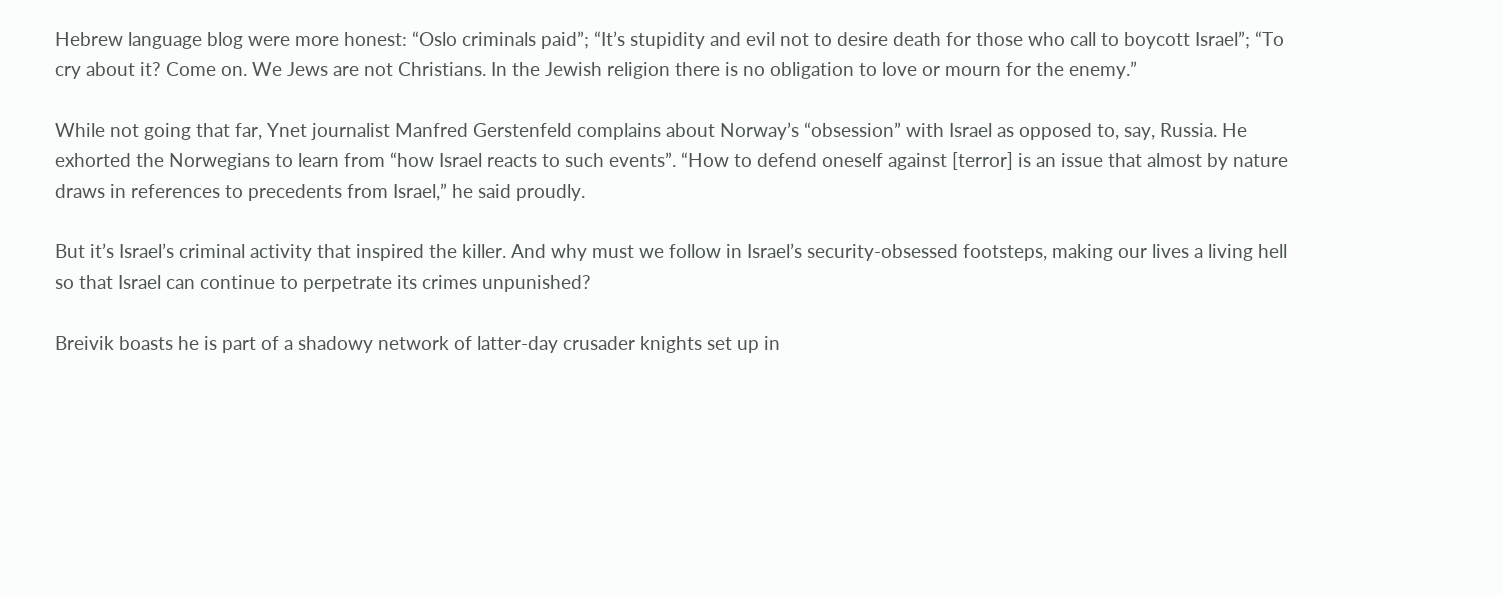Hebrew language blog were more honest: “Oslo criminals paid”; “It’s stupidity and evil not to desire death for those who call to boycott Israel”; “To cry about it? Come on. We Jews are not Christians. In the Jewish religion there is no obligation to love or mourn for the enemy.”

While not going that far, Ynet journalist Manfred Gerstenfeld complains about Norway’s “obsession” with Israel as opposed to, say, Russia. He exhorted the Norwegians to learn from “how Israel reacts to such events”. “How to defend oneself against [terror] is an issue that almost by nature draws in references to precedents from Israel,” he said proudly.

But it’s Israel’s criminal activity that inspired the killer. And why must we follow in Israel’s security-obsessed footsteps, making our lives a living hell so that Israel can continue to perpetrate its crimes unpunished?

Breivik boasts he is part of a shadowy network of latter-day crusader knights set up in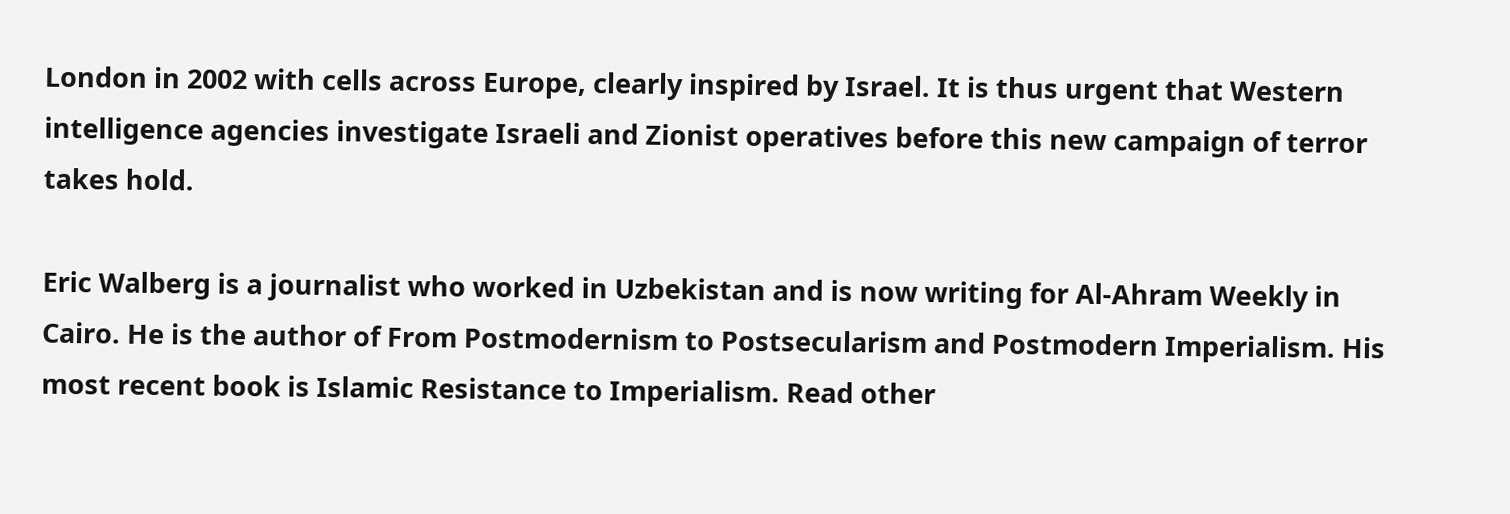London in 2002 with cells across Europe, clearly inspired by Israel. It is thus urgent that Western intelligence agencies investigate Israeli and Zionist operatives before this new campaign of terror takes hold.

Eric Walberg is a journalist who worked in Uzbekistan and is now writing for Al-Ahram Weekly in Cairo. He is the author of From Postmodernism to Postsecularism and Postmodern Imperialism. His most recent book is Islamic Resistance to Imperialism. Read other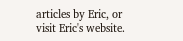articles by Eric, or visit Eric's website.